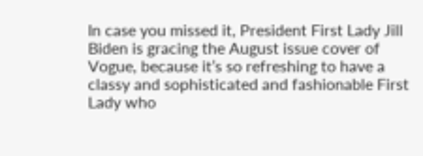In case you missed it, President First Lady Jill Biden is gracing the August issue cover of Vogue, because it’s so refreshing to have a classy and sophisticated and fashionable First Lady who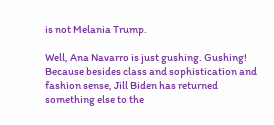is not Melania Trump.

Well, Ana Navarro is just gushing. Gushing! Because besides class and sophistication and fashion sense, Jill Biden has returned something else to the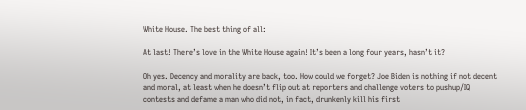White House. The best thing of all:

At last! There’s love in the White House again! It’s been a long four years, hasn’t it?

Oh yes. Decency and morality are back, too. How could we forget? Joe Biden is nothing if not decent and moral, at least when he doesn’t flip out at reporters and challenge voters to pushup/IQ contests and defame a man who did not, in fact, drunkenly kill his first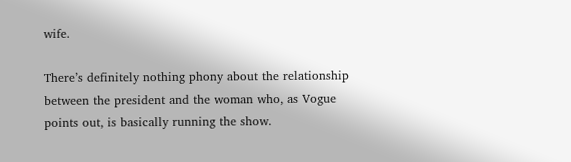wife.

There’s definitely nothing phony about the relationship between the president and the woman who, as Vogue points out, is basically running the show.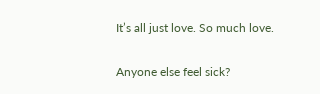It’s all just love. So much love.

Anyone else feel sick?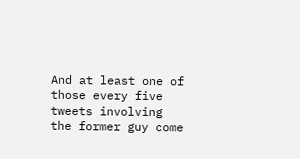And at least one of those every five tweets involving the former guy come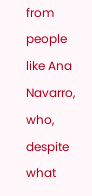from people like Ana Navarro, who, despite what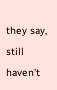they say, still haven’t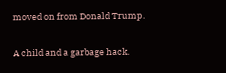moved on from Donald Trump.

A child and a garbage hack.